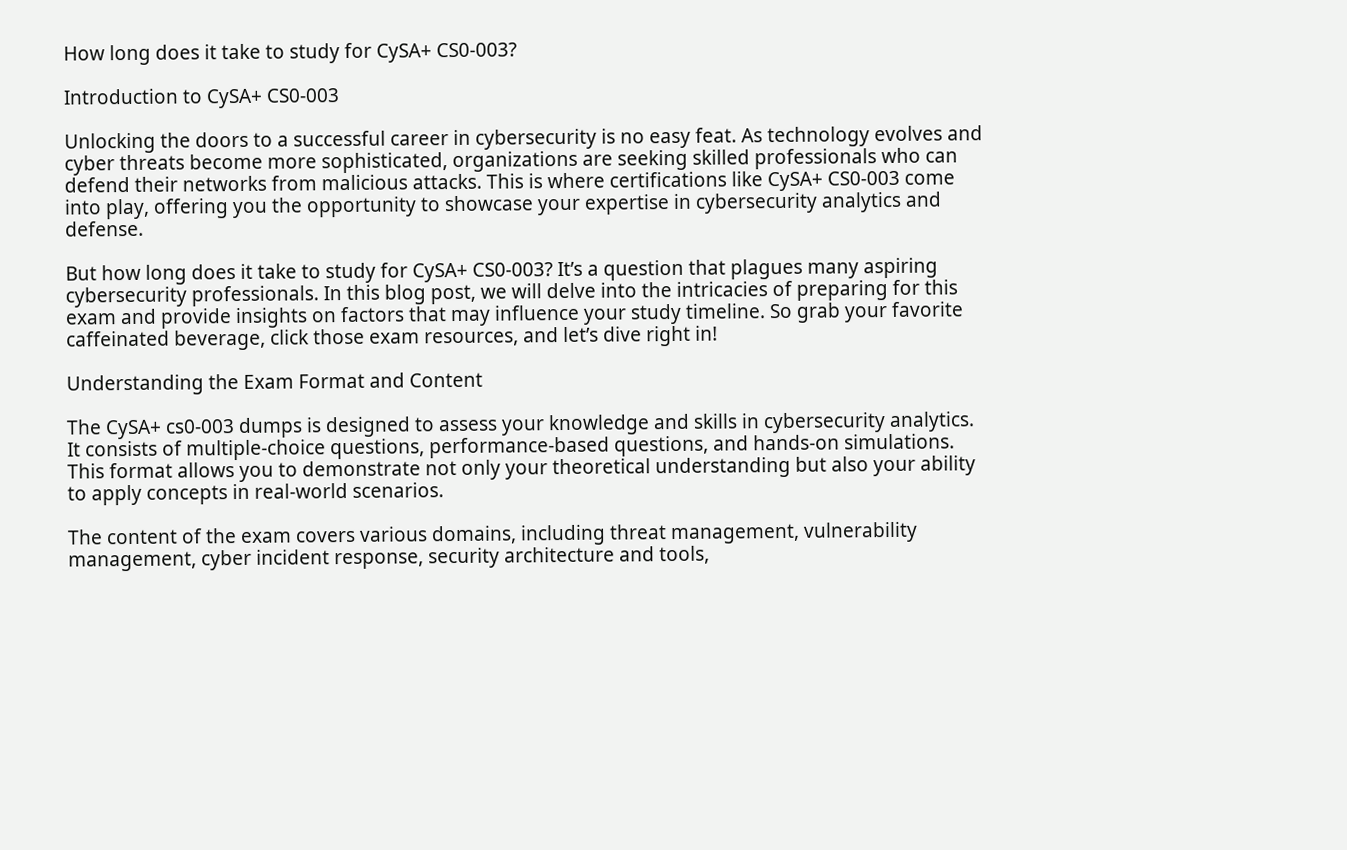How long does it take to study for CySA+ CS0-003?

Introduction to CySA+ CS0-003

Unlocking the doors to a successful career in cybersecurity is no easy feat. As technology evolves and cyber threats become more sophisticated, organizations are seeking skilled professionals who can defend their networks from malicious attacks. This is where certifications like CySA+ CS0-003 come into play, offering you the opportunity to showcase your expertise in cybersecurity analytics and defense.

But how long does it take to study for CySA+ CS0-003? It’s a question that plagues many aspiring cybersecurity professionals. In this blog post, we will delve into the intricacies of preparing for this exam and provide insights on factors that may influence your study timeline. So grab your favorite caffeinated beverage, click those exam resources, and let’s dive right in!

Understanding the Exam Format and Content

The CySA+ cs0-003 dumps is designed to assess your knowledge and skills in cybersecurity analytics. It consists of multiple-choice questions, performance-based questions, and hands-on simulations. This format allows you to demonstrate not only your theoretical understanding but also your ability to apply concepts in real-world scenarios.

The content of the exam covers various domains, including threat management, vulnerability management, cyber incident response, security architecture and tools,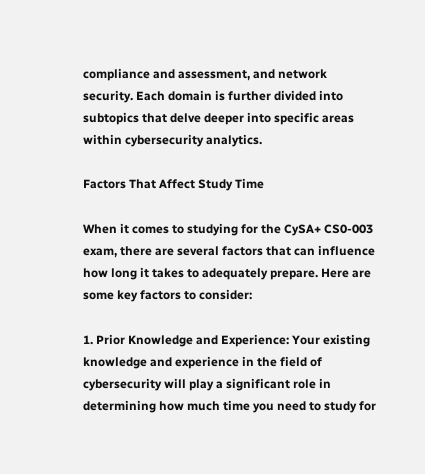compliance and assessment, and network security. Each domain is further divided into subtopics that delve deeper into specific areas within cybersecurity analytics.

Factors That Affect Study Time

When it comes to studying for the CySA+ CS0-003 exam, there are several factors that can influence how long it takes to adequately prepare. Here are some key factors to consider:

1. Prior Knowledge and Experience: Your existing knowledge and experience in the field of cybersecurity will play a significant role in determining how much time you need to study for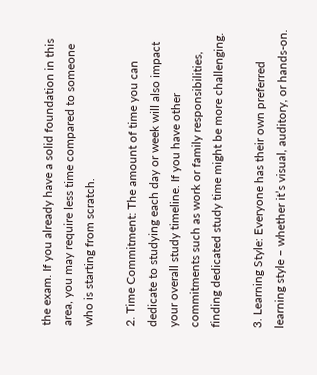the exam. If you already have a solid foundation in this area, you may require less time compared to someone who is starting from scratch.

2. Time Commitment: The amount of time you can dedicate to studying each day or week will also impact your overall study timeline. If you have other commitments such as work or family responsibilities, finding dedicated study time might be more challenging.

3. Learning Style: Everyone has their own preferred learning style – whether it’s visual, auditory, or hands-on.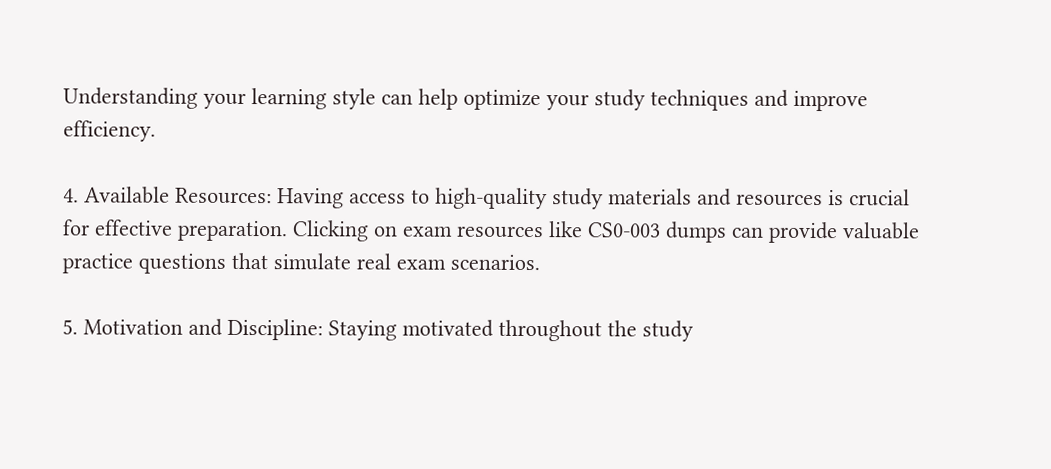Understanding your learning style can help optimize your study techniques and improve efficiency.

4. Available Resources: Having access to high-quality study materials and resources is crucial for effective preparation. Clicking on exam resources like CS0-003 dumps can provide valuable practice questions that simulate real exam scenarios.

5. Motivation and Discipline: Staying motivated throughout the study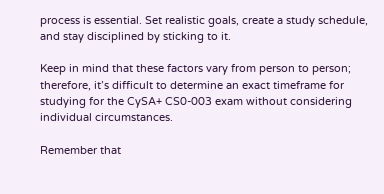process is essential. Set realistic goals, create a study schedule, and stay disciplined by sticking to it.

Keep in mind that these factors vary from person to person; therefore, it’s difficult to determine an exact timeframe for studying for the CySA+ CS0-003 exam without considering individual circumstances.

Remember that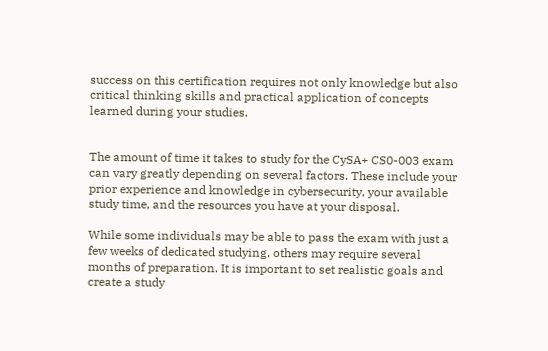success on this certification requires not only knowledge but also critical thinking skills and practical application of concepts learned during your studies.


The amount of time it takes to study for the CySA+ CS0-003 exam can vary greatly depending on several factors. These include your prior experience and knowledge in cybersecurity, your available study time, and the resources you have at your disposal.

While some individuals may be able to pass the exam with just a few weeks of dedicated studying, others may require several months of preparation. It is important to set realistic goals and create a study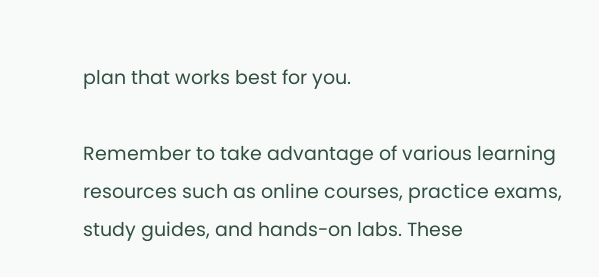plan that works best for you.

Remember to take advantage of various learning resources such as online courses, practice exams, study guides, and hands-on labs. These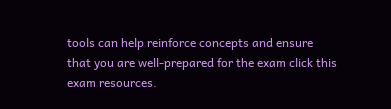tools can help reinforce concepts and ensure that you are well-prepared for the exam click this exam resources.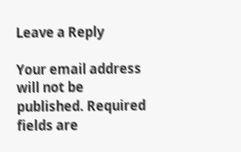Leave a Reply

Your email address will not be published. Required fields are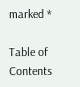marked *

Table of Contents